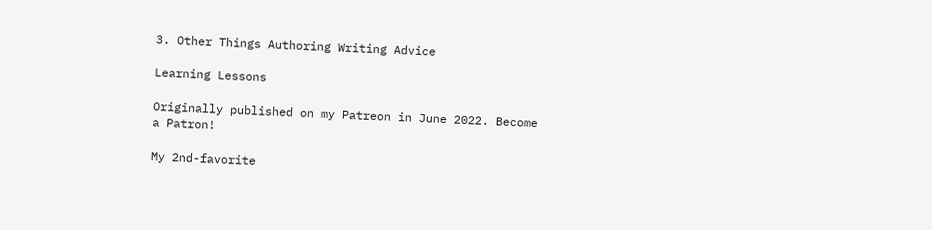3. Other Things Authoring Writing Advice

Learning Lessons

Originally published on my Patreon in June 2022. Become a Patron!

My 2nd-favorite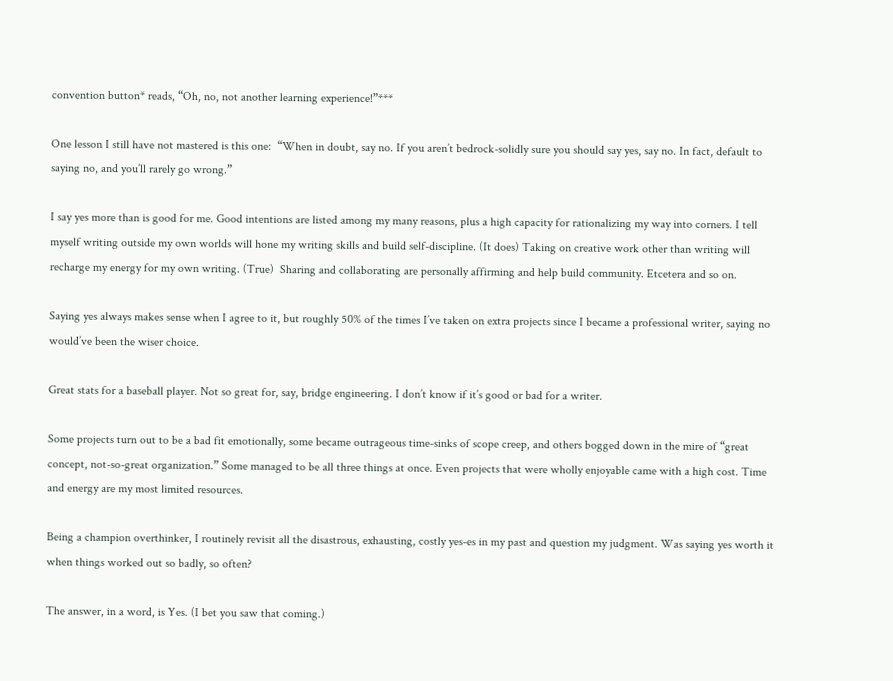convention button* reads, “Oh, no, not another learning experience!”***

One lesson I still have not mastered is this one:  “When in doubt, say no. If you aren’t bedrock-solidly sure you should say yes, say no. In fact, default to saying no, and you’ll rarely go wrong.”

I say yes more than is good for me. Good intentions are listed among my many reasons, plus a high capacity for rationalizing my way into corners. I tell myself writing outside my own worlds will hone my writing skills and build self-discipline. (It does) Taking on creative work other than writing will recharge my energy for my own writing. (True)  Sharing and collaborating are personally affirming and help build community. Etcetera and so on.

Saying yes always makes sense when I agree to it, but roughly 50% of the times I’ve taken on extra projects since I became a professional writer, saying no would’ve been the wiser choice.

Great stats for a baseball player. Not so great for, say, bridge engineering. I don’t know if it’s good or bad for a writer.

Some projects turn out to be a bad fit emotionally, some became outrageous time-sinks of scope creep, and others bogged down in the mire of “great concept, not-so-great organization.” Some managed to be all three things at once. Even projects that were wholly enjoyable came with a high cost. Time and energy are my most limited resources.

Being a champion overthinker, I routinely revisit all the disastrous, exhausting, costly yes-es in my past and question my judgment. Was saying yes worth it when things worked out so badly, so often?

The answer, in a word, is Yes. (I bet you saw that coming.)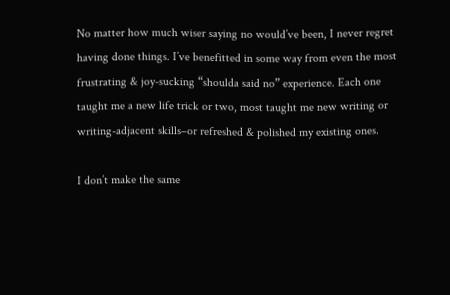No matter how much wiser saying no would’ve been, I never regret having done things. I’ve benefitted in some way from even the most frustrating & joy-sucking “shoulda said no” experience. Each one taught me a new life trick or two, most taught me new writing or writing-adjacent skills–or refreshed & polished my existing ones.

I don’t make the same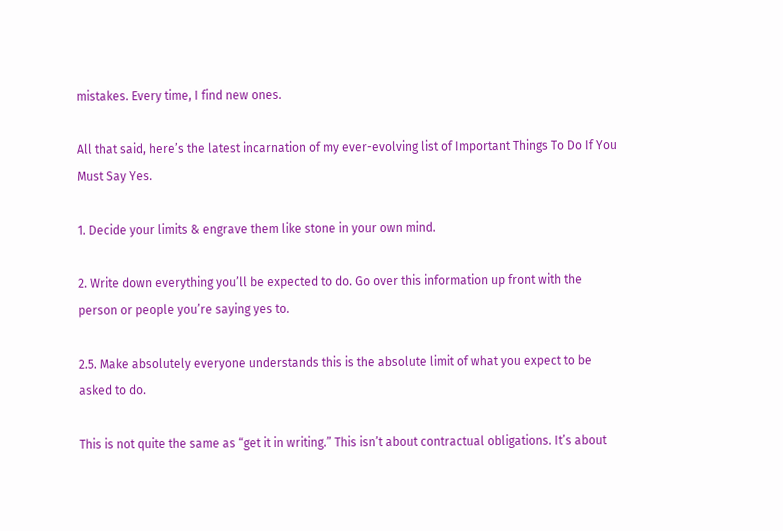mistakes. Every time, I find new ones.

All that said, here’s the latest incarnation of my ever-evolving list of Important Things To Do If You Must Say Yes.

1. Decide your limits & engrave them like stone in your own mind.

2. Write down everything you’ll be expected to do. Go over this information up front with the person or people you’re saying yes to.

2.5. Make absolutely everyone understands this is the absolute limit of what you expect to be asked to do.

This is not quite the same as “get it in writing.” This isn’t about contractual obligations. It’s about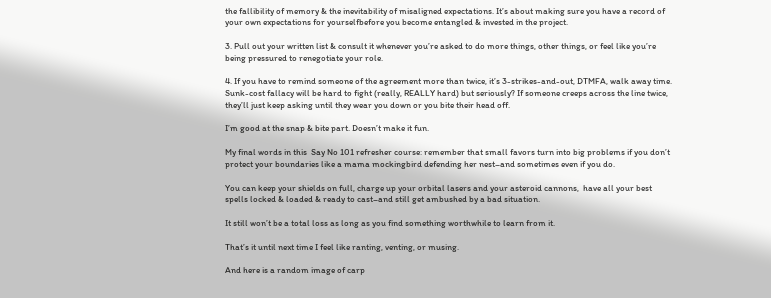the fallibility of memory & the inevitability of misaligned expectations. It’s about making sure you have a record of your own expectations for yourselfbefore you become entangled & invested in the project.

3. Pull out your written list & consult it whenever you’re asked to do more things, other things, or feel like you’re being pressured to renegotiate your role.

4. If you have to remind someone of the agreement more than twice, it’s 3-strikes-and-out, DTMFA, walk away time. Sunk-cost fallacy will be hard to fight (really, REALLY hard) but seriously? If someone creeps across the line twice, they’ll just keep asking until they wear you down or you bite their head off.

I’m good at the snap & bite part. Doesn’t make it fun.

My final words in this  Say No 101 refresher course: remember that small favors turn into big problems if you don’t protect your boundaries like a mama mockingbird defending her nest–and sometimes even if you do.

You can keep your shields on full, charge up your orbital lasers and your asteroid cannons,  have all your best spells locked & loaded & ready to cast–and still get ambushed by a bad situation.

It still won’t be a total loss as long as you find something worthwhile to learn from it.

That’s it until next time I feel like ranting, venting, or musing.

And here is a random image of carp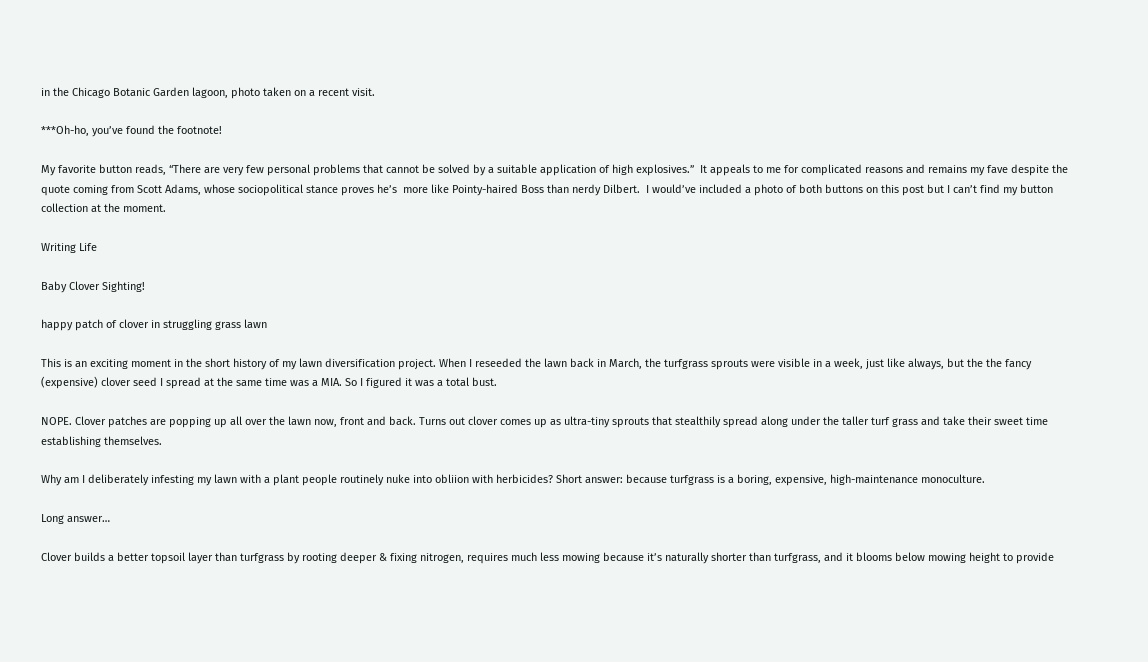in the Chicago Botanic Garden lagoon, photo taken on a recent visit.

***Oh-ho, you’ve found the footnote!

My favorite button reads, “There are very few personal problems that cannot be solved by a suitable application of high explosives.”  It appeals to me for complicated reasons and remains my fave despite the quote coming from Scott Adams, whose sociopolitical stance proves he’s  more like Pointy-haired Boss than nerdy Dilbert.  I would’ve included a photo of both buttons on this post but I can’t find my button collection at the moment.

Writing Life

Baby Clover Sighting!

happy patch of clover in struggling grass lawn

This is an exciting moment in the short history of my lawn diversification project. When I reseeded the lawn back in March, the turfgrass sprouts were visible in a week, just like always, but the the fancy (expensive) clover seed I spread at the same time was a MIA. So I figured it was a total bust.

NOPE. Clover patches are popping up all over the lawn now, front and back. Turns out clover comes up as ultra-tiny sprouts that stealthily spread along under the taller turf grass and take their sweet time establishing themselves.

Why am I deliberately infesting my lawn with a plant people routinely nuke into obliion with herbicides? Short answer: because turfgrass is a boring, expensive, high-maintenance monoculture.

Long answer…

Clover builds a better topsoil layer than turfgrass by rooting deeper & fixing nitrogen, requires much less mowing because it’s naturally shorter than turfgrass, and it blooms below mowing height to provide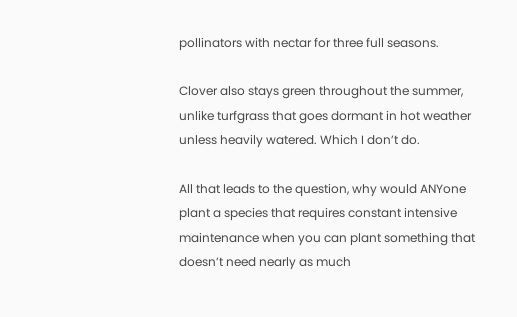pollinators with nectar for three full seasons.

Clover also stays green throughout the summer, unlike turfgrass that goes dormant in hot weather unless heavily watered. Which I don’t do.

All that leads to the question, why would ANYone plant a species that requires constant intensive maintenance when you can plant something that doesn’t need nearly as much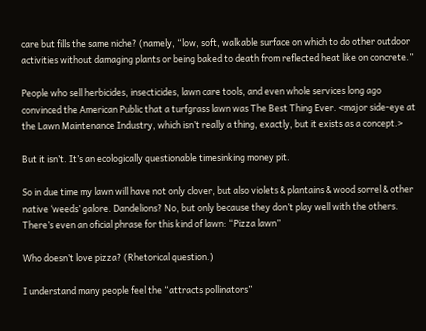care but fills the same niche? (namely, “low, soft, walkable surface on which to do other outdoor activities without damaging plants or being baked to death from reflected heat like on concrete.”

People who sell herbicides, insecticides, lawn care tools, and even whole services long ago convinced the American Public that a turfgrass lawn was The Best Thing Ever. <major side-eye at the Lawn Maintenance Industry, which isn’t really a thing, exactly, but it exists as a concept.>

But it isn’t. It’s an ecologically questionable timesinking money pit.

So in due time my lawn will have not only clover, but also violets & plantains & wood sorrel & other native ‘weeds’ galore. Dandelions? No, but only because they don’t play well with the others. There’s even an oficial phrase for this kind of lawn: “Pizza lawn”

Who doesn’t love pizza? (Rhetorical question.)

I understand many people feel the “attracts pollinators”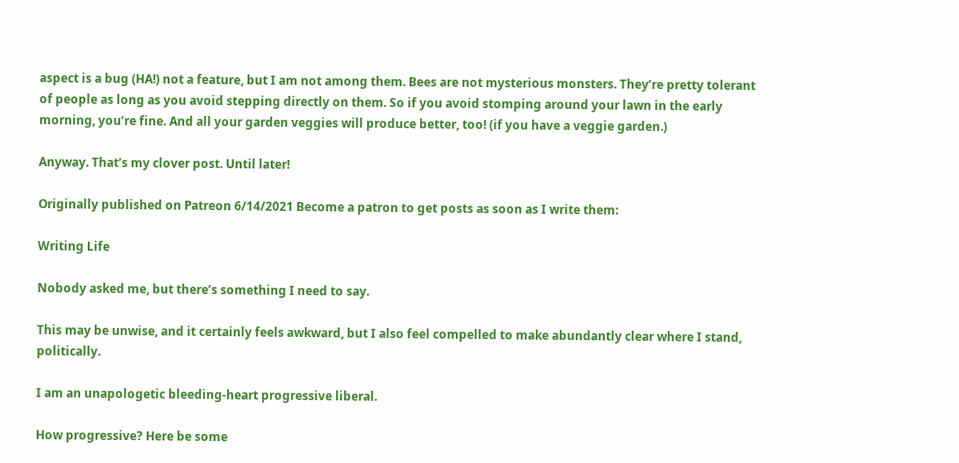aspect is a bug (HA!) not a feature, but I am not among them. Bees are not mysterious monsters. They’re pretty tolerant of people as long as you avoid stepping directly on them. So if you avoid stomping around your lawn in the early morning, you’re fine. And all your garden veggies will produce better, too! (if you have a veggie garden.)

Anyway. That’s my clover post. Until later!

Originally published on Patreon 6/14/2021 Become a patron to get posts as soon as I write them:

Writing Life

Nobody asked me, but there’s something I need to say.

This may be unwise, and it certainly feels awkward, but I also feel compelled to make abundantly clear where I stand, politically.

I am an unapologetic bleeding-heart progressive liberal.

How progressive? Here be some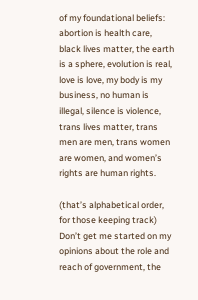of my foundational beliefs: abortion is health care, black lives matter, the earth is a sphere, evolution is real, love is love, my body is my business, no human is illegal, silence is violence, trans lives matter, trans men are men, trans women are women, and women’s rights are human rights.

(that’s alphabetical order, for those keeping track) Don’t get me started on my opinions about the role and reach of government, the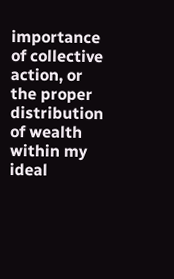importance of collective action, or the proper distribution of wealth within my ideal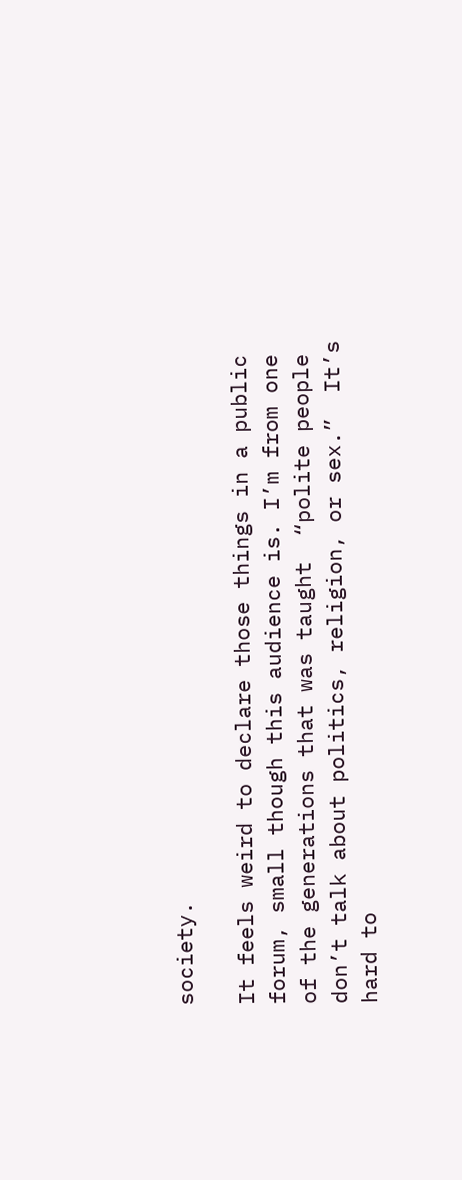society.

It feels weird to declare those things in a public forum, small though this audience is. I’m from one of the generations that was taught  “polite people don’t talk about politics, religion, or sex.”  It’s hard to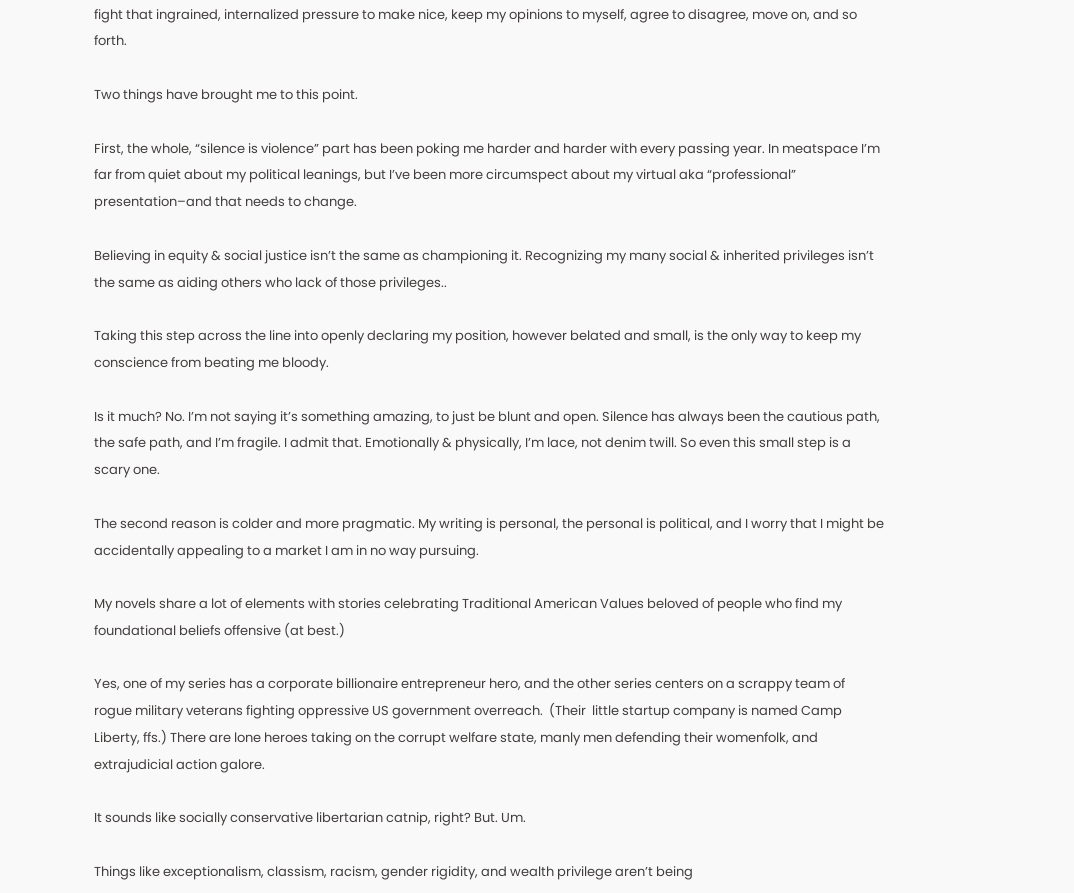fight that ingrained, internalized pressure to make nice, keep my opinions to myself, agree to disagree, move on, and so forth.

Two things have brought me to this point.

First, the whole, “silence is violence” part has been poking me harder and harder with every passing year. In meatspace I’m far from quiet about my political leanings, but I’ve been more circumspect about my virtual aka “professional”  presentation–and that needs to change.

Believing in equity & social justice isn’t the same as championing it. Recognizing my many social & inherited privileges isn’t the same as aiding others who lack of those privileges..

Taking this step across the line into openly declaring my position, however belated and small, is the only way to keep my conscience from beating me bloody.

Is it much? No. I’m not saying it’s something amazing, to just be blunt and open. Silence has always been the cautious path, the safe path, and I’m fragile. I admit that. Emotionally & physically, I’m lace, not denim twill. So even this small step is a scary one.

The second reason is colder and more pragmatic. My writing is personal, the personal is political, and I worry that I might be accidentally appealing to a market I am in no way pursuing.

My novels share a lot of elements with stories celebrating Traditional American Values beloved of people who find my foundational beliefs offensive (at best.)

Yes, one of my series has a corporate billionaire entrepreneur hero, and the other series centers on a scrappy team of rogue military veterans fighting oppressive US government overreach.  (Their  little startup company is named Camp Liberty, ffs.) There are lone heroes taking on the corrupt welfare state, manly men defending their womenfolk, and extrajudicial action galore.

It sounds like socially conservative libertarian catnip, right? But. Um.

Things like exceptionalism, classism, racism, gender rigidity, and wealth privilege aren’t being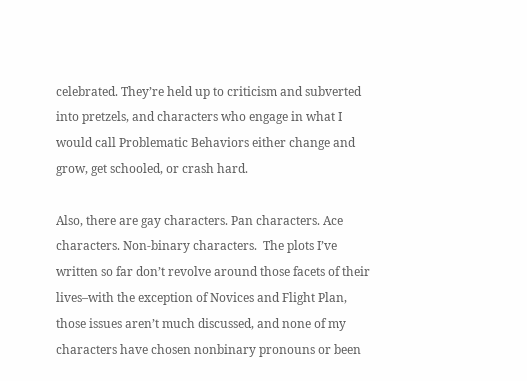celebrated. They’re held up to criticism and subverted into pretzels, and characters who engage in what I would call Problematic Behaviors either change and grow, get schooled, or crash hard.

Also, there are gay characters. Pan characters. Ace characters. Non-binary characters.  The plots I’ve written so far don’t revolve around those facets of their lives–with the exception of Novices and Flight Plan, those issues aren’t much discussed, and none of my characters have chosen nonbinary pronouns or been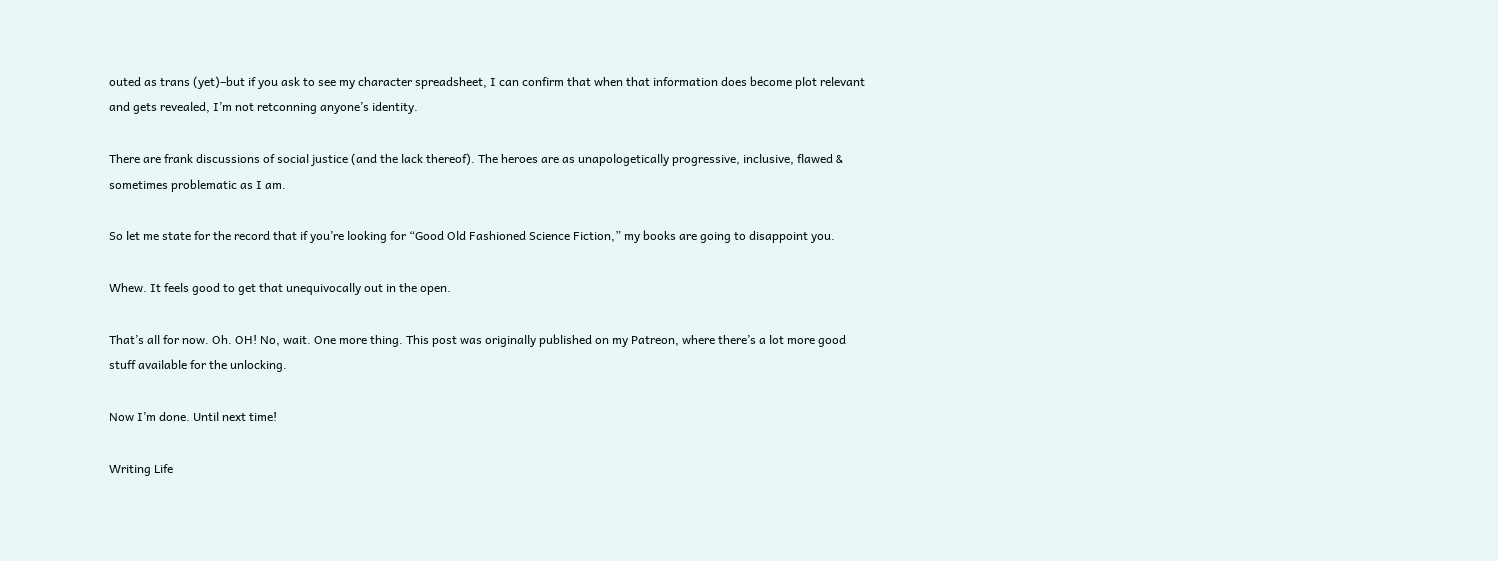outed as trans (yet)–but if you ask to see my character spreadsheet, I can confirm that when that information does become plot relevant and gets revealed, I’m not retconning anyone’s identity.

There are frank discussions of social justice (and the lack thereof). The heroes are as unapologetically progressive, inclusive, flawed & sometimes problematic as I am.

So let me state for the record that if you’re looking for “Good Old Fashioned Science Fiction,” my books are going to disappoint you.

Whew. It feels good to get that unequivocally out in the open.

That’s all for now. Oh. OH! No, wait. One more thing. This post was originally published on my Patreon, where there’s a lot more good stuff available for the unlocking.

Now I’m done. Until next time!

Writing Life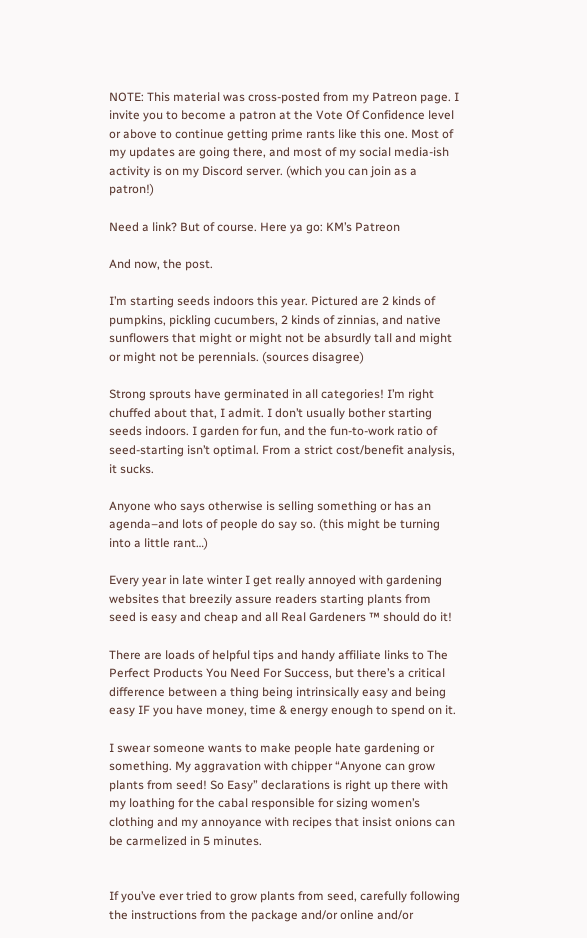NOTE: This material was cross-posted from my Patreon page. I invite you to become a patron at the Vote Of Confidence level or above to continue getting prime rants like this one. Most of my updates are going there, and most of my social media-ish activity is on my Discord server. (which you can join as a patron!)

Need a link? But of course. Here ya go: KM’s Patreon

And now, the post.

I’m starting seeds indoors this year. Pictured are 2 kinds of pumpkins, pickling cucumbers, 2 kinds of zinnias, and native sunflowers that might or might not be absurdly tall and might or might not be perennials. (sources disagree)

Strong sprouts have germinated in all categories! I’m right chuffed about that, I admit. I don’t usually bother starting seeds indoors. I garden for fun, and the fun-to-work ratio of seed-starting isn’t optimal. From a strict cost/benefit analysis, it sucks.

Anyone who says otherwise is selling something or has an agenda–and lots of people do say so. (this might be turning into a little rant…)

Every year in late winter I get really annoyed with gardening websites that breezily assure readers starting plants from seed is easy and cheap and all Real Gardeners ™ should do it!

There are loads of helpful tips and handy affiliate links to The Perfect Products You Need For Success, but there’s a critical difference between a thing being intrinsically easy and being easy IF you have money, time & energy enough to spend on it.

I swear someone wants to make people hate gardening or something. My aggravation with chipper “Anyone can grow plants from seed! So Easy” declarations is right up there with my loathing for the cabal responsible for sizing women’s clothing and my annoyance with recipes that insist onions can be carmelized in 5 minutes.


If you’ve ever tried to grow plants from seed, carefully following the instructions from the package and/or online and/or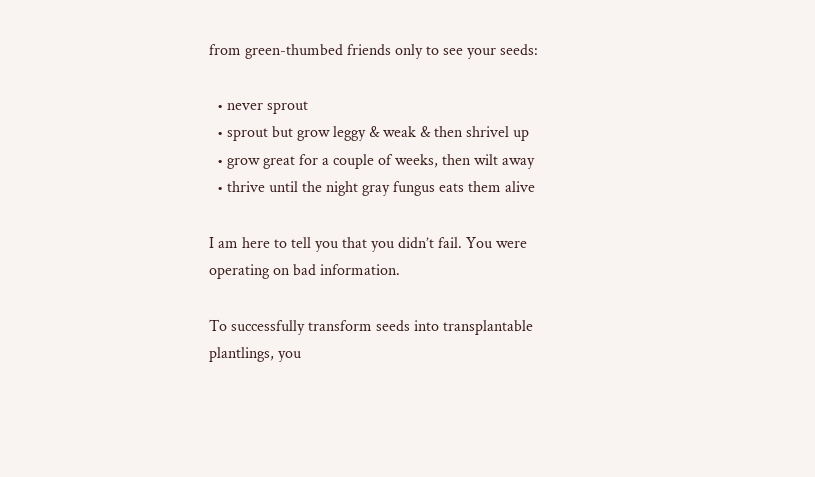from green-thumbed friends only to see your seeds:

  • never sprout
  • sprout but grow leggy & weak & then shrivel up
  • grow great for a couple of weeks, then wilt away
  • thrive until the night gray fungus eats them alive

I am here to tell you that you didn’t fail. You were operating on bad information.

To successfully transform seeds into transplantable plantlings, you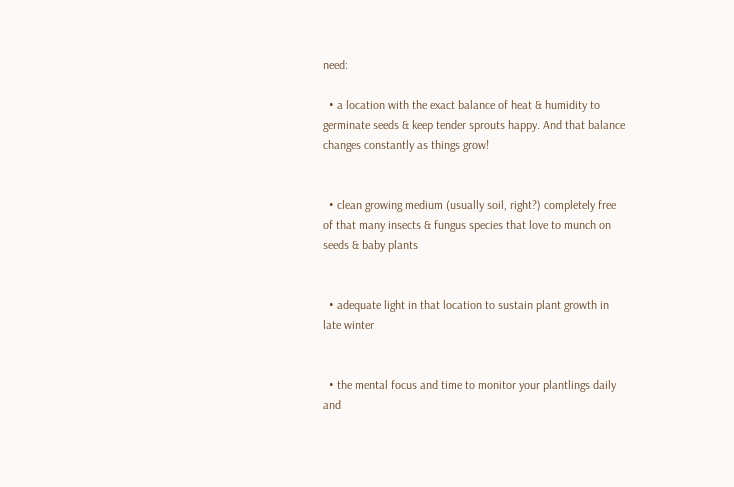need:

  • a location with the exact balance of heat & humidity to germinate seeds & keep tender sprouts happy. And that balance changes constantly as things grow!


  • clean growing medium (usually soil, right?) completely free of that many insects & fungus species that love to munch on seeds & baby plants


  • adequate light in that location to sustain plant growth in late winter


  • the mental focus and time to monitor your plantlings daily and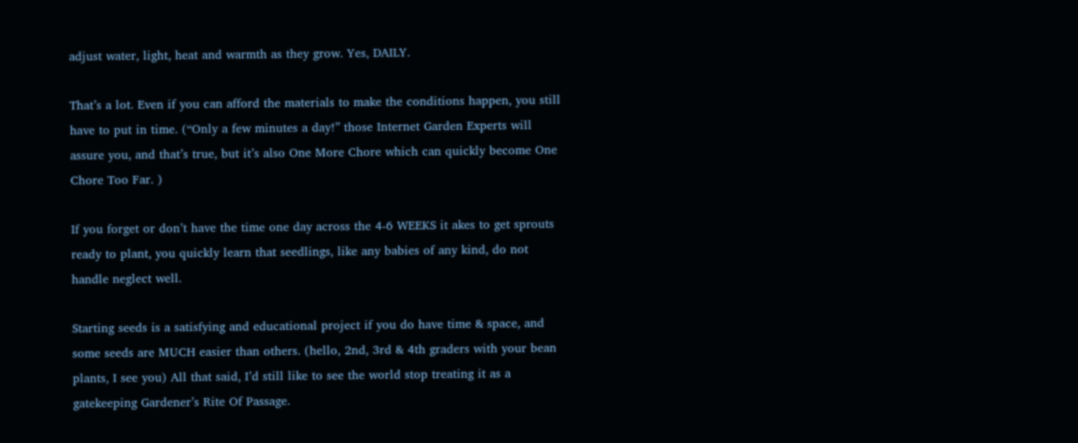adjust water, light, heat and warmth as they grow. Yes, DAILY.

That’s a lot. Even if you can afford the materials to make the conditions happen, you still have to put in time. (“Only a few minutes a day!” those Internet Garden Experts will assure you, and that’s true, but it’s also One More Chore which can quickly become One Chore Too Far. )

If you forget or don’t have the time one day across the 4-6 WEEKS it akes to get sprouts ready to plant, you quickly learn that seedlings, like any babies of any kind, do not handle neglect well.

Starting seeds is a satisfying and educational project if you do have time & space, and some seeds are MUCH easier than others. (hello, 2nd, 3rd & 4th graders with your bean plants, I see you) All that said, I’d still like to see the world stop treating it as a gatekeeping Gardener’s Rite Of Passage.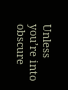Unless you’re into obscure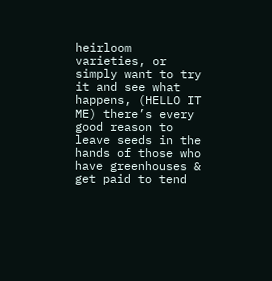heirloom varieties, or simply want to try it and see what happens, (HELLO IT ME) there’s every good reason to leave seeds in the hands of those who have greenhouses & get paid to tend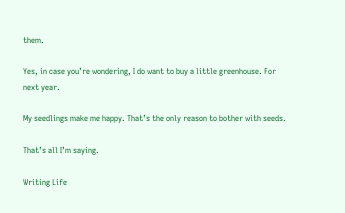them.

Yes, in case you’re wondering, I do want to buy a little greenhouse. For next year.

My seedlings make me happy. That’s the only reason to bother with seeds.

That’s all I’m saying.

Writing Life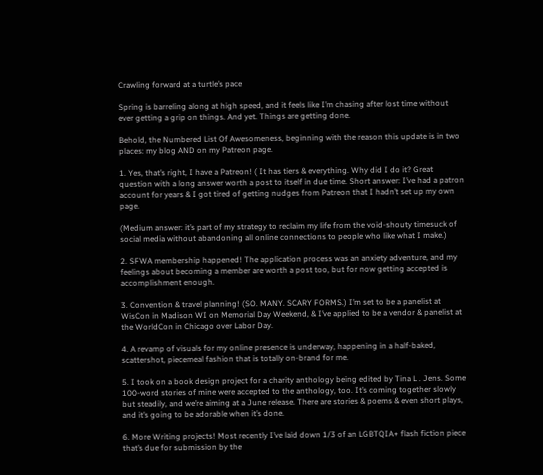Crawling forward at a turtle’s pace

Spring is barreling along at high speed, and it feels like I’m chasing after lost time without ever getting a grip on things. And yet. Things are getting done.

Behold, the Numbered List Of Awesomeness, beginning with the reason this update is in two places: my blog AND on my Patreon page.

1. Yes, that’s right, I have a Patreon! ( It has tiers & everything. Why did I do it? Great question with a long answer worth a post to itself in due time. Short answer: I’ve had a patron account for years & I got tired of getting nudges from Patreon that I hadn’t set up my own page.

(Medium answer: it’s part of my strategy to reclaim my life from the void-shouty timesuck of social media without abandoning all online connections to people who like what I make.)

2. SFWA membership happened! The application process was an anxiety adventure, and my feelings about becoming a member are worth a post too, but for now getting accepted is accomplishment enough.

3. Convention & travel planning! (SO. MANY. SCARY FORMS.) I’m set to be a panelist at WisCon in Madison WI on Memorial Day Weekend, & I’ve applied to be a vendor & panelist at the WorldCon in Chicago over Labor Day.

4. A revamp of visuals for my online presence is underway, happening in a half-baked, scattershot, piecemeal fashion that is totally on-brand for me.

5. I took on a book design project for a charity anthology being edited by Tina L . Jens. Some 100-word stories of mine were accepted to the anthology, too. It’s coming together slowly but steadily, and we’re aiming at a June release. There are stories & poems & even short plays, and it’s going to be adorable when it’s done.

6. More Writing projects! Most recently I’ve laid down 1/3 of an LGBTQIA+ flash fiction piece that’s due for submission by the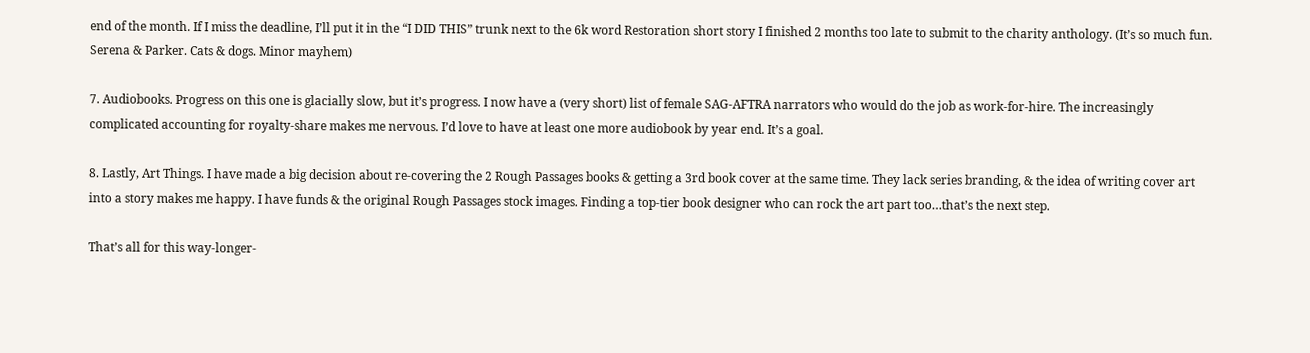end of the month. If I miss the deadline, I’ll put it in the “I DID THIS” trunk next to the 6k word Restoration short story I finished 2 months too late to submit to the charity anthology. (It’s so much fun. Serena & Parker. Cats & dogs. Minor mayhem)

7. Audiobooks. Progress on this one is glacially slow, but it’s progress. I now have a (very short) list of female SAG-AFTRA narrators who would do the job as work-for-hire. The increasingly complicated accounting for royalty-share makes me nervous. I’d love to have at least one more audiobook by year end. It’s a goal.

8. Lastly, Art Things. I have made a big decision about re-covering the 2 Rough Passages books & getting a 3rd book cover at the same time. They lack series branding, & the idea of writing cover art into a story makes me happy. I have funds & the original Rough Passages stock images. Finding a top-tier book designer who can rock the art part too…that’s the next step.

That’s all for this way-longer-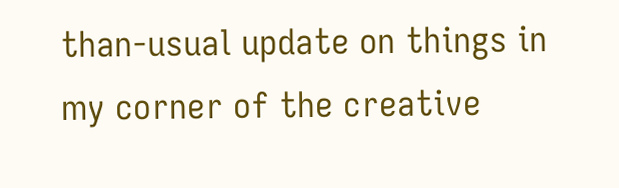than-usual update on things in my corner of the creative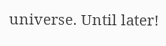universe. Until later!